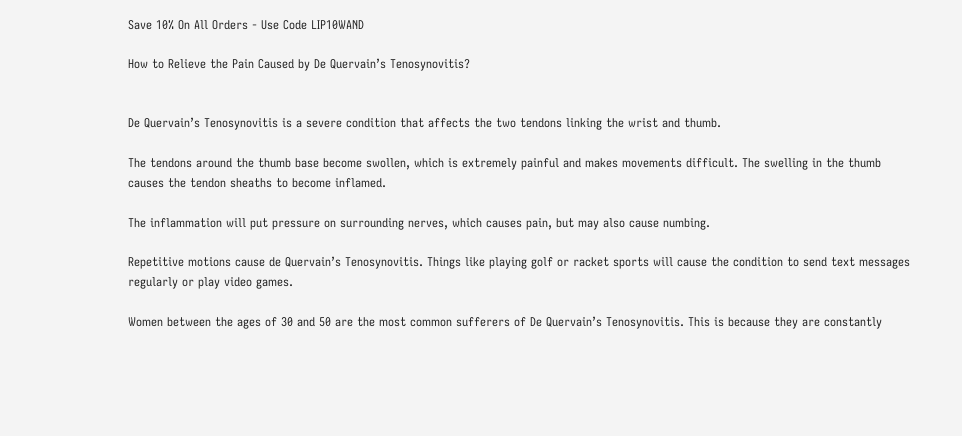Save 10% On All Orders - Use Code LIP10WAND

How to Relieve the Pain Caused by De Quervain’s Tenosynovitis?


De Quervain’s Tenosynovitis is a severe condition that affects the two tendons linking the wrist and thumb.

The tendons around the thumb base become swollen, which is extremely painful and makes movements difficult. The swelling in the thumb causes the tendon sheaths to become inflamed.

The inflammation will put pressure on surrounding nerves, which causes pain, but may also cause numbing.

Repetitive motions cause de Quervain’s Tenosynovitis. Things like playing golf or racket sports will cause the condition to send text messages regularly or play video games.

Women between the ages of 30 and 50 are the most common sufferers of De Quervain’s Tenosynovitis. This is because they are constantly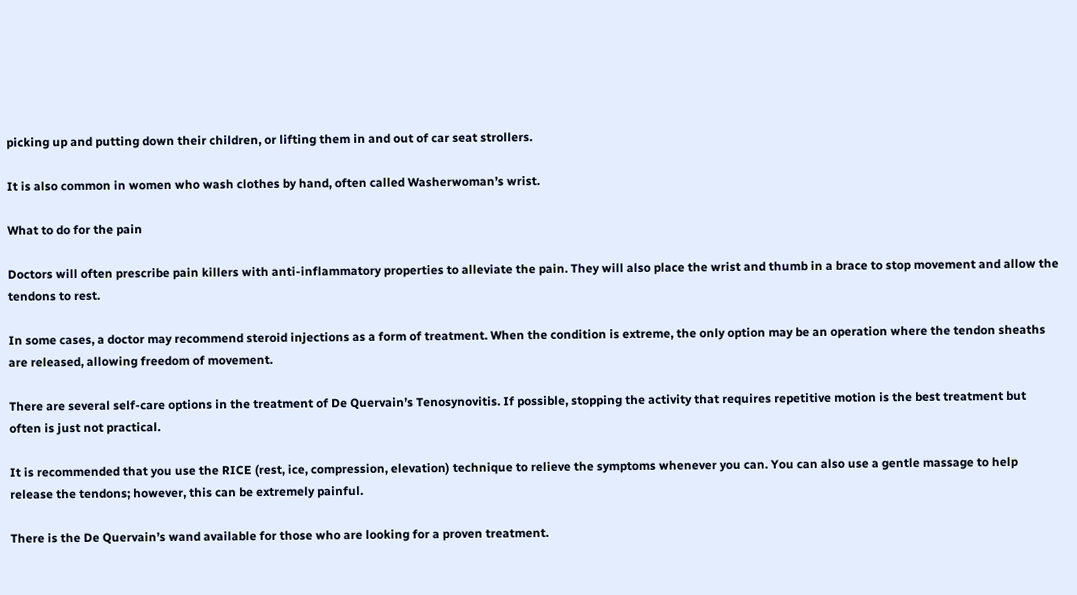picking up and putting down their children, or lifting them in and out of car seat strollers.

It is also common in women who wash clothes by hand, often called Washerwoman’s wrist.

What to do for the pain

Doctors will often prescribe pain killers with anti-inflammatory properties to alleviate the pain. They will also place the wrist and thumb in a brace to stop movement and allow the tendons to rest.

In some cases, a doctor may recommend steroid injections as a form of treatment. When the condition is extreme, the only option may be an operation where the tendon sheaths are released, allowing freedom of movement.

There are several self-care options in the treatment of De Quervain’s Tenosynovitis. If possible, stopping the activity that requires repetitive motion is the best treatment but often is just not practical.

It is recommended that you use the RICE (rest, ice, compression, elevation) technique to relieve the symptoms whenever you can. You can also use a gentle massage to help release the tendons; however, this can be extremely painful.

There is the De Quervain’s wand available for those who are looking for a proven treatment.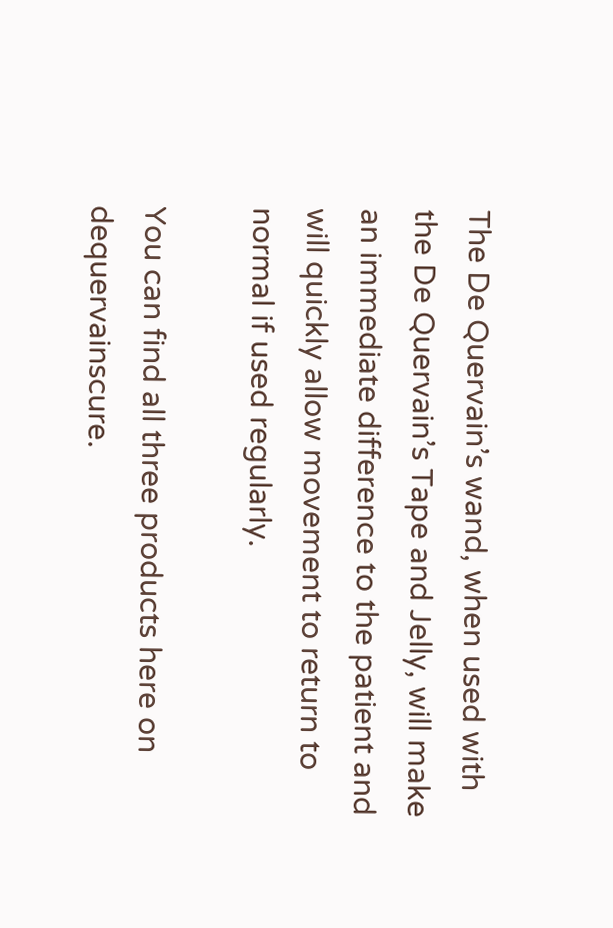The De Quervain’s wand, when used with the De Quervain’s Tape and Jelly, will make an immediate difference to the patient and will quickly allow movement to return to normal if used regularly.

You can find all three products here on dequervainscure.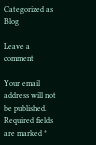Categorized as Blog

Leave a comment

Your email address will not be published. Required fields are marked *